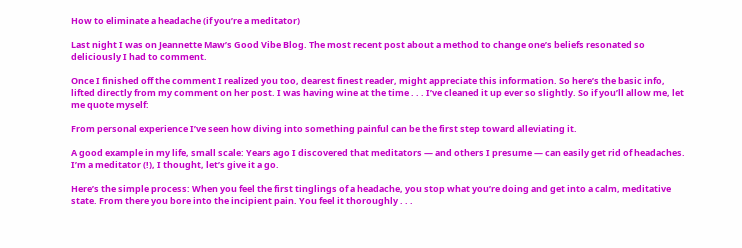How to eliminate a headache (if you’re a meditator)

Last night I was on Jeannette Maw’s Good Vibe Blog. The most recent post about a method to change one’s beliefs resonated so deliciously I had to comment.

Once I finished off the comment I realized you too, dearest finest reader, might appreciate this information. So here’s the basic info, lifted directly from my comment on her post. I was having wine at the time . . . I’ve cleaned it up ever so slightly. So if you’ll allow me, let me quote myself:

From personal experience I’ve seen how diving into something painful can be the first step toward alleviating it.

A good example in my life, small scale: Years ago I discovered that meditators — and others I presume — can easily get rid of headaches. I’m a meditator (!), I thought, let’s give it a go.

Here’s the simple process: When you feel the first tinglings of a headache, you stop what you’re doing and get into a calm, meditative state. From there you bore into the incipient pain. You feel it thoroughly . . .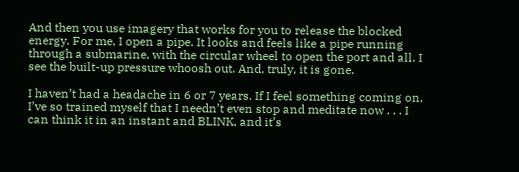And then you use imagery that works for you to release the blocked energy. For me, I open a pipe. It looks and feels like a pipe running through a submarine, with the circular wheel to open the port and all. I see the built-up pressure whoosh out. And, truly, it is gone.

I haven’t had a headache in 6 or 7 years. If I feel something coming on, I’ve so trained myself that I needn’t even stop and meditate now . . . I can think it in an instant and BLINK, and it’s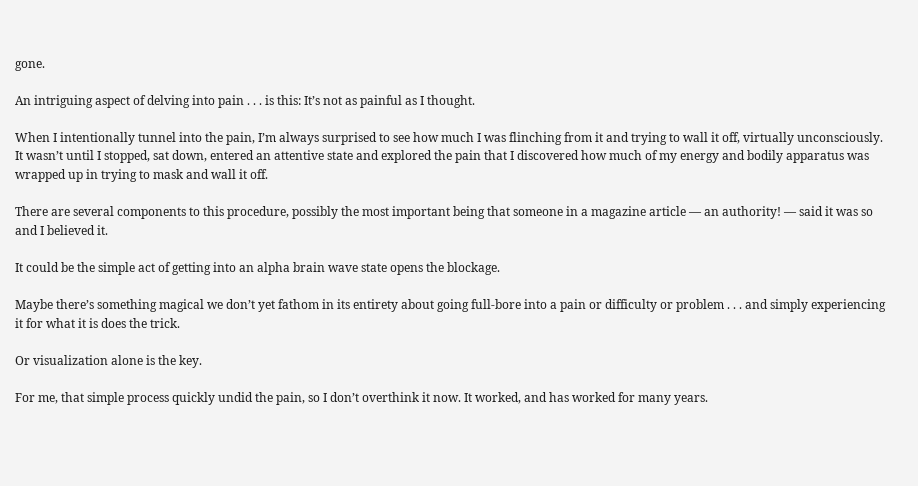gone.

An intriguing aspect of delving into pain . . . is this: It’s not as painful as I thought.

When I intentionally tunnel into the pain, I’m always surprised to see how much I was flinching from it and trying to wall it off, virtually unconsciously. It wasn’t until I stopped, sat down, entered an attentive state and explored the pain that I discovered how much of my energy and bodily apparatus was wrapped up in trying to mask and wall it off.

There are several components to this procedure, possibly the most important being that someone in a magazine article — an authority! — said it was so and I believed it.

It could be the simple act of getting into an alpha brain wave state opens the blockage.

Maybe there’s something magical we don’t yet fathom in its entirety about going full-bore into a pain or difficulty or problem . . . and simply experiencing it for what it is does the trick.

Or visualization alone is the key.

For me, that simple process quickly undid the pain, so I don’t overthink it now. It worked, and has worked for many years.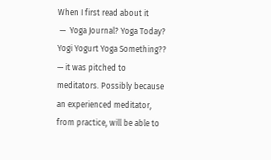When I first read about it
 —  Yoga Journal? Yoga Today? Yogi Yogurt Yoga Something?? — it was pitched to meditators. Possibly because an experienced meditator, from practice, will be able to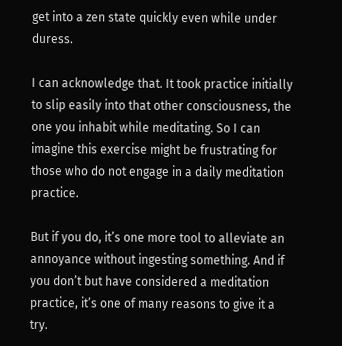get into a zen state quickly even while under duress.

I can acknowledge that. It took practice initially to slip easily into that other consciousness, the one you inhabit while meditating. So I can imagine this exercise might be frustrating for those who do not engage in a daily meditation practice.

But if you do, it’s one more tool to alleviate an annoyance without ingesting something. And if you don’t but have considered a meditation practice, it’s one of many reasons to give it a try.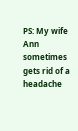PS: My wife Ann sometimes gets rid of a headache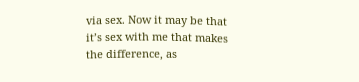via sex. Now it may be that it’s sex with me that makes the difference, as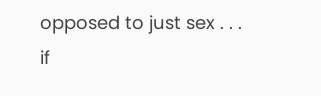opposed to just sex . . . if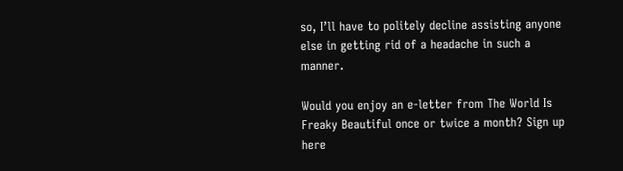so, I’ll have to politely decline assisting anyone else in getting rid of a headache in such a manner.

Would you enjoy an e-letter from The World Is Freaky Beautiful once or twice a month? Sign up here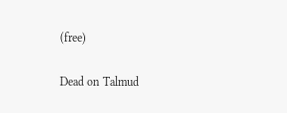(free)

Dead on Talmud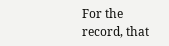For the record, that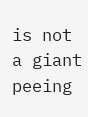is not a giant peeing